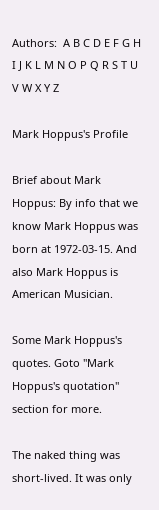Authors:  A B C D E F G H I J K L M N O P Q R S T U V W X Y Z

Mark Hoppus's Profile

Brief about Mark Hoppus: By info that we know Mark Hoppus was born at 1972-03-15. And also Mark Hoppus is American Musician.

Some Mark Hoppus's quotes. Goto "Mark Hoppus's quotation" section for more.

The naked thing was short-lived. It was only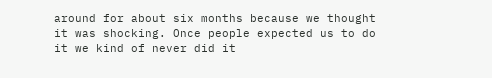around for about six months because we thought it was shocking. Once people expected us to do it we kind of never did it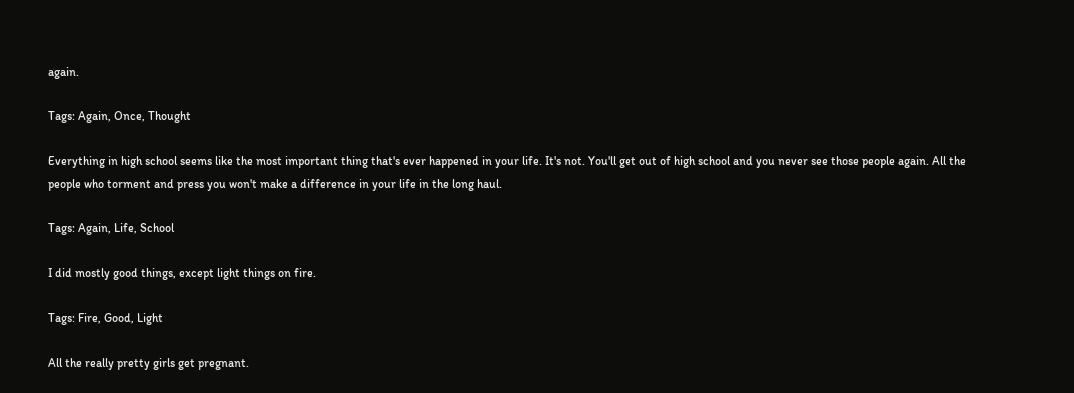again.

Tags: Again, Once, Thought

Everything in high school seems like the most important thing that's ever happened in your life. It's not. You'll get out of high school and you never see those people again. All the people who torment and press you won't make a difference in your life in the long haul.

Tags: Again, Life, School

I did mostly good things, except light things on fire.

Tags: Fire, Good, Light

All the really pretty girls get pregnant.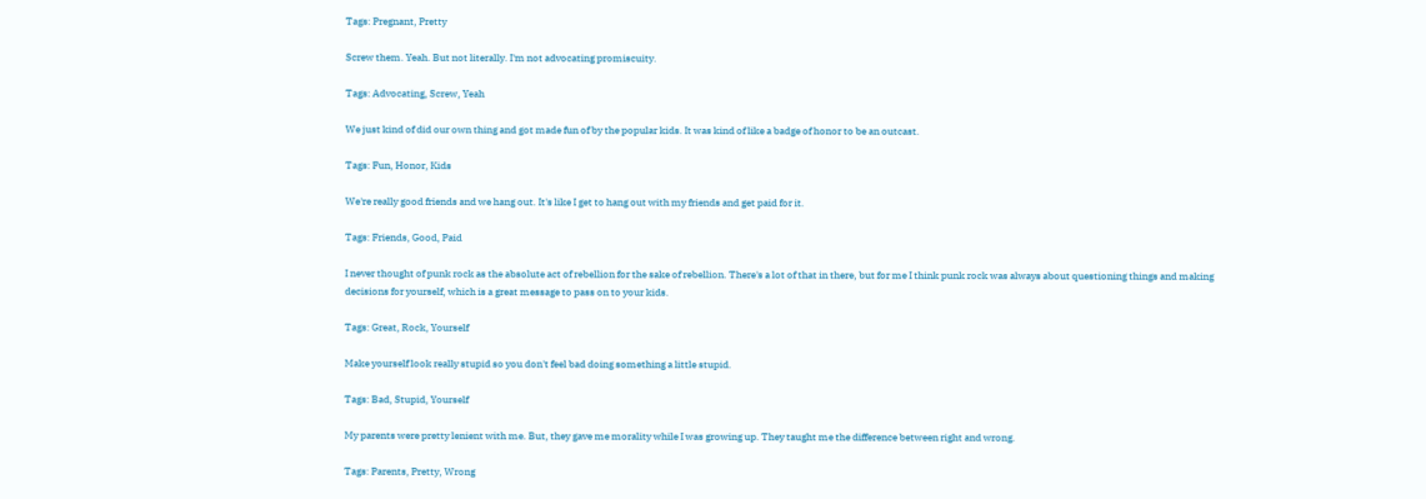Tags: Pregnant, Pretty

Screw them. Yeah. But not literally. I'm not advocating promiscuity.

Tags: Advocating, Screw, Yeah

We just kind of did our own thing and got made fun of by the popular kids. It was kind of like a badge of honor to be an outcast.

Tags: Fun, Honor, Kids

We're really good friends and we hang out. It's like I get to hang out with my friends and get paid for it.

Tags: Friends, Good, Paid

I never thought of punk rock as the absolute act of rebellion for the sake of rebellion. There's a lot of that in there, but for me I think punk rock was always about questioning things and making decisions for yourself, which is a great message to pass on to your kids.

Tags: Great, Rock, Yourself

Make yourself look really stupid so you don't feel bad doing something a little stupid.

Tags: Bad, Stupid, Yourself

My parents were pretty lenient with me. But, they gave me morality while I was growing up. They taught me the difference between right and wrong.

Tags: Parents, Pretty, Wrong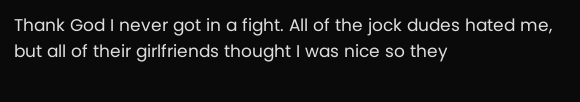Thank God I never got in a fight. All of the jock dudes hated me, but all of their girlfriends thought I was nice so they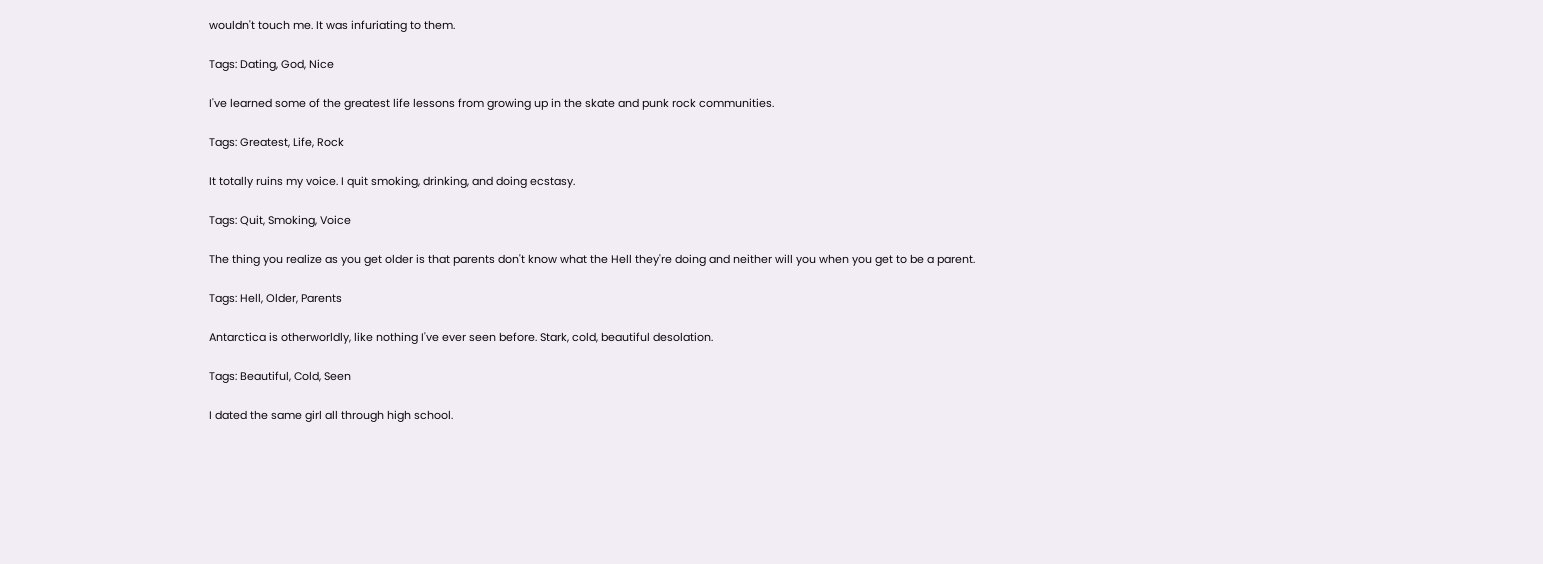wouldn't touch me. It was infuriating to them.

Tags: Dating, God, Nice

I've learned some of the greatest life lessons from growing up in the skate and punk rock communities.

Tags: Greatest, Life, Rock

It totally ruins my voice. I quit smoking, drinking, and doing ecstasy.

Tags: Quit, Smoking, Voice

The thing you realize as you get older is that parents don't know what the Hell they're doing and neither will you when you get to be a parent.

Tags: Hell, Older, Parents

Antarctica is otherworldly, like nothing I've ever seen before. Stark, cold, beautiful desolation.

Tags: Beautiful, Cold, Seen

I dated the same girl all through high school.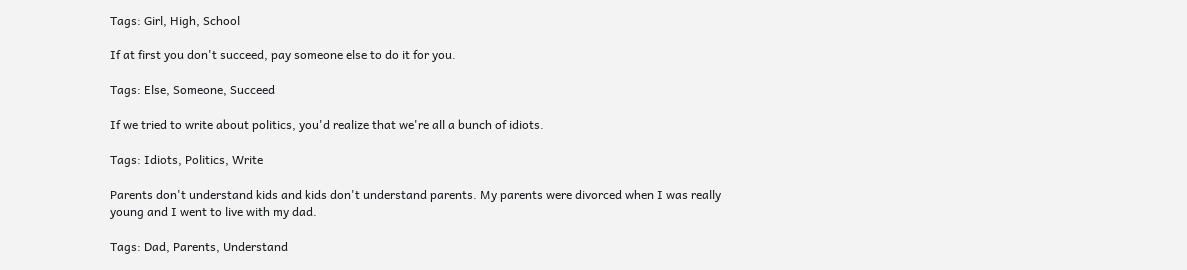Tags: Girl, High, School

If at first you don't succeed, pay someone else to do it for you.

Tags: Else, Someone, Succeed

If we tried to write about politics, you'd realize that we're all a bunch of idiots.

Tags: Idiots, Politics, Write

Parents don't understand kids and kids don't understand parents. My parents were divorced when I was really young and I went to live with my dad.

Tags: Dad, Parents, Understand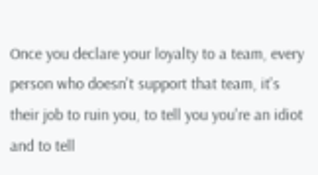Once you declare your loyalty to a team, every person who doesn't support that team, it's their job to ruin you, to tell you you're an idiot and to tell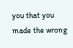you that you made the wrong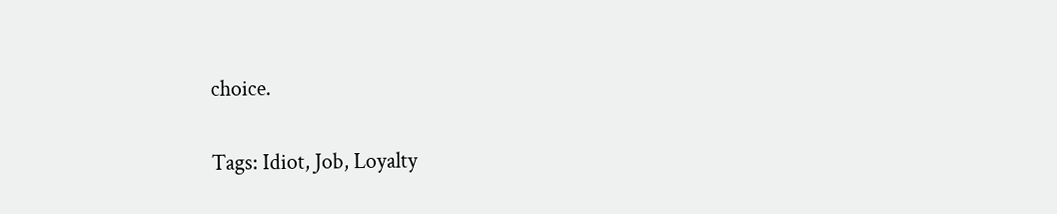choice.

Tags: Idiot, Job, Loyalty